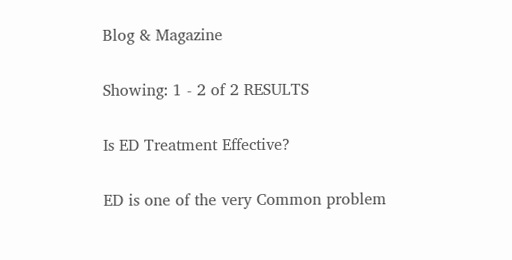Blog & Magazine

Showing: 1 - 2 of 2 RESULTS

Is ED Treatment Effective?

ED is one of the very Common problem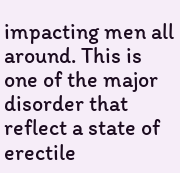impacting men all around. This is one of the major disorder that reflect a state of erectile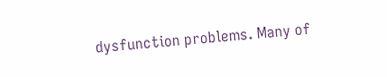dysfunction problems. Many of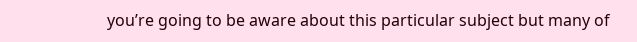you’re going to be aware about this particular subject but many of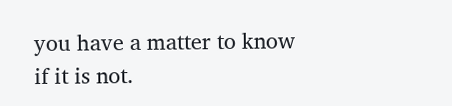you have a matter to know if it is not.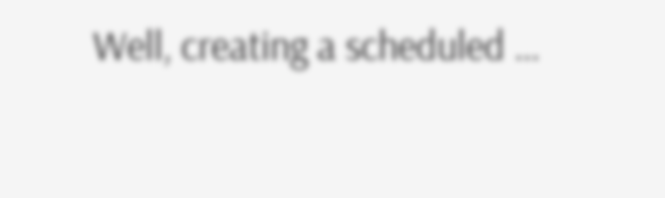Well, creating a scheduled …